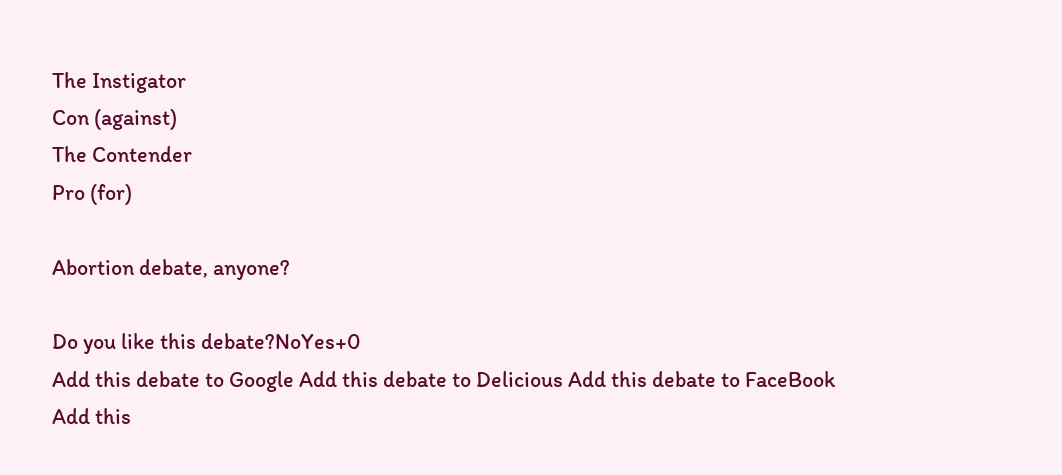The Instigator
Con (against)
The Contender
Pro (for)

Abortion debate, anyone?

Do you like this debate?NoYes+0
Add this debate to Google Add this debate to Delicious Add this debate to FaceBook Add this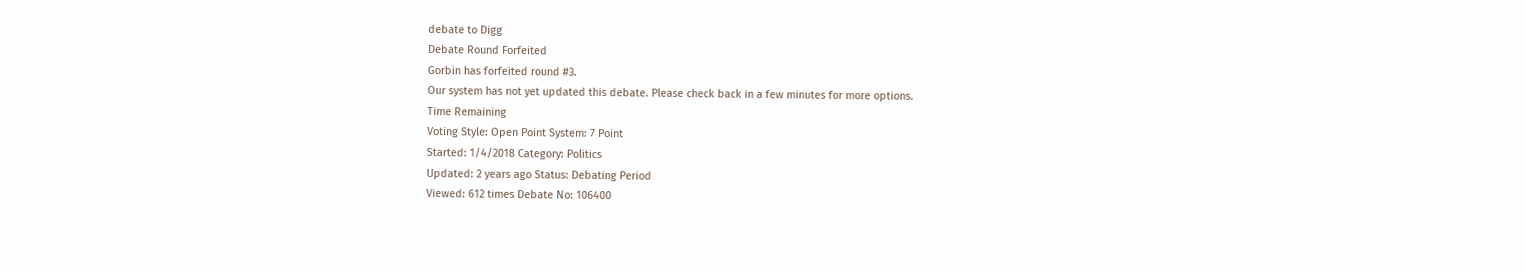debate to Digg
Debate Round Forfeited
Gorbin has forfeited round #3.
Our system has not yet updated this debate. Please check back in a few minutes for more options.
Time Remaining
Voting Style: Open Point System: 7 Point
Started: 1/4/2018 Category: Politics
Updated: 2 years ago Status: Debating Period
Viewed: 612 times Debate No: 106400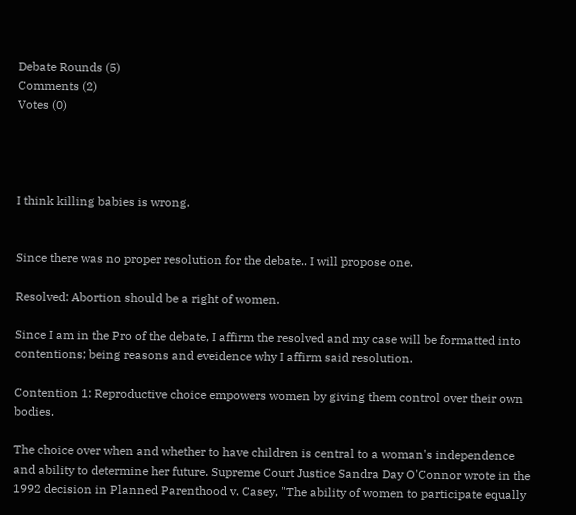Debate Rounds (5)
Comments (2)
Votes (0)




I think killing babies is wrong.


Since there was no proper resolution for the debate.. I will propose one.

Resolved: Abortion should be a right of women.

Since I am in the Pro of the debate, I affirm the resolved and my case will be formatted into contentions; being reasons and eveidence why I affirm said resolution.

Contention 1: Reproductive choice empowers women by giving them control over their own bodies.

The choice over when and whether to have children is central to a woman's independence and ability to determine her future. Supreme Court Justice Sandra Day O'Connor wrote in the 1992 decision in Planned Parenthood v. Casey, "The ability of women to participate equally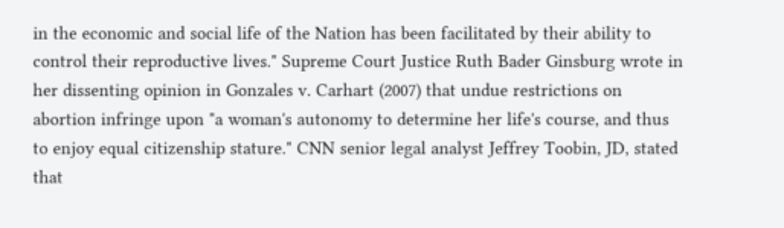in the economic and social life of the Nation has been facilitated by their ability to control their reproductive lives." Supreme Court Justice Ruth Bader Ginsburg wrote in her dissenting opinion in Gonzales v. Carhart (2007) that undue restrictions on abortion infringe upon "a woman's autonomy to determine her life's course, and thus to enjoy equal citizenship stature." CNN senior legal analyst Jeffrey Toobin, JD, stated that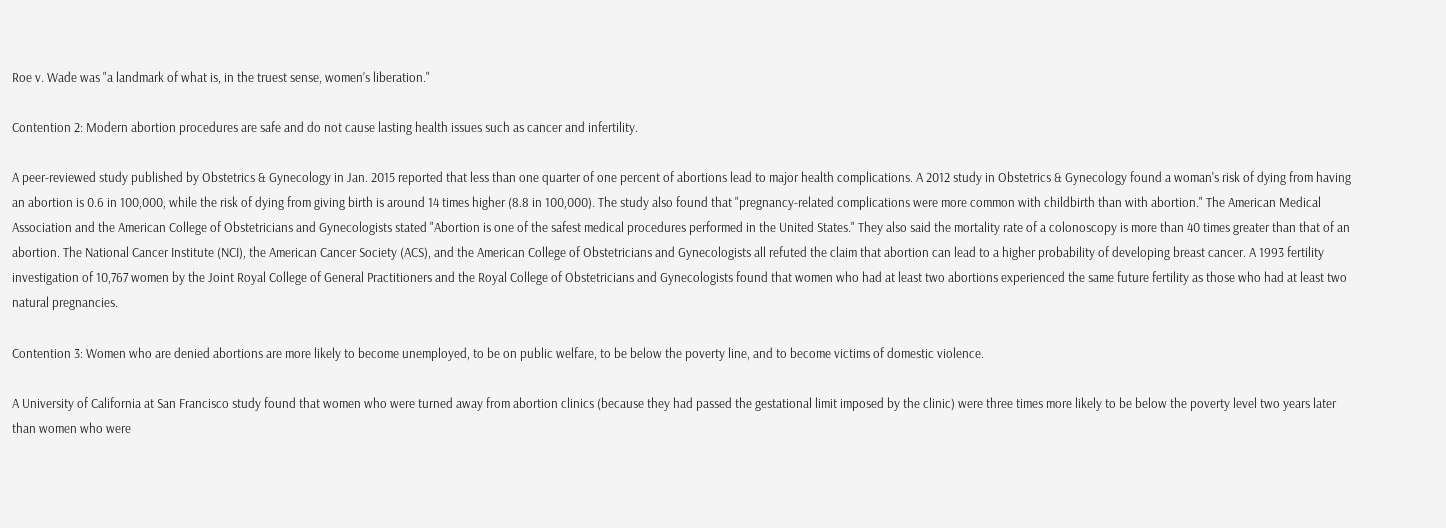Roe v. Wade was "a landmark of what is, in the truest sense, women’s liberation."

Contention 2: Modern abortion procedures are safe and do not cause lasting health issues such as cancer and infertility.

A peer-reviewed study published by Obstetrics & Gynecology in Jan. 2015 reported that less than one quarter of one percent of abortions lead to major health complications. A 2012 study in Obstetrics & Gynecology found a woman's risk of dying from having an abortion is 0.6 in 100,000, while the risk of dying from giving birth is around 14 times higher (8.8 in 100,000). The study also found that "pregnancy-related complications were more common with childbirth than with abortion." The American Medical Association and the American College of Obstetricians and Gynecologists stated "Abortion is one of the safest medical procedures performed in the United States." They also said the mortality rate of a colonoscopy is more than 40 times greater than that of an abortion. The National Cancer Institute (NCI), the American Cancer Society (ACS), and the American College of Obstetricians and Gynecologists all refuted the claim that abortion can lead to a higher probability of developing breast cancer. A 1993 fertility investigation of 10,767 women by the Joint Royal College of General Practitioners and the Royal College of Obstetricians and Gynecologists found that women who had at least two abortions experienced the same future fertility as those who had at least two natural pregnancies.

Contention 3: Women who are denied abortions are more likely to become unemployed, to be on public welfare, to be below the poverty line, and to become victims of domestic violence.

A University of California at San Francisco study found that women who were turned away from abortion clinics (because they had passed the gestational limit imposed by the clinic) were three times more likely to be below the poverty level two years later than women who were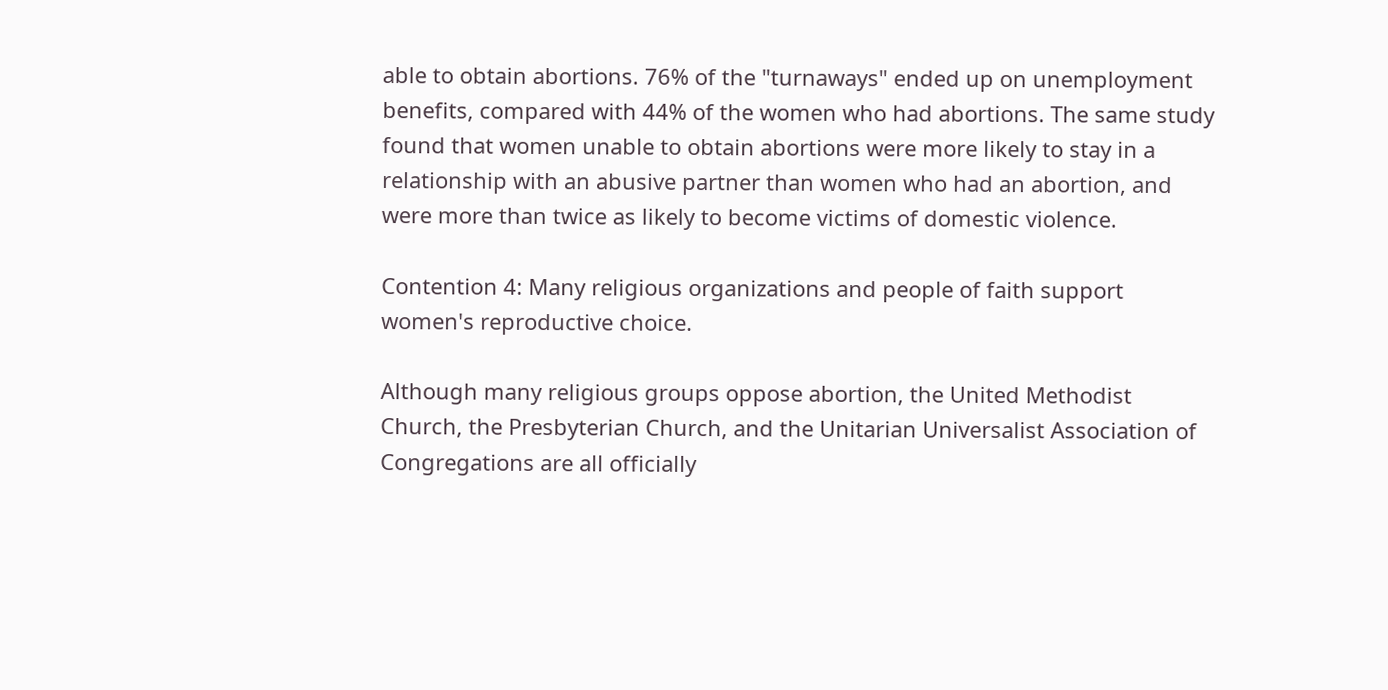able to obtain abortions. 76% of the "turnaways" ended up on unemployment benefits, compared with 44% of the women who had abortions. The same study found that women unable to obtain abortions were more likely to stay in a relationship with an abusive partner than women who had an abortion, and were more than twice as likely to become victims of domestic violence.

Contention 4: Many religious organizations and people of faith support women's reproductive choice.

Although many religious groups oppose abortion, the United Methodist Church, the Presbyterian Church, and the Unitarian Universalist Association of Congregations are all officially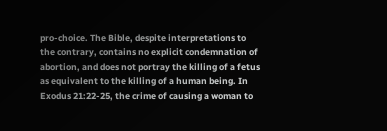pro-choice. The Bible, despite interpretations to the contrary, contains no explicit condemnation of abortion, and does not portray the killing of a fetus as equivalent to the killing of a human being. In Exodus 21:22-25, the crime of causing a woman to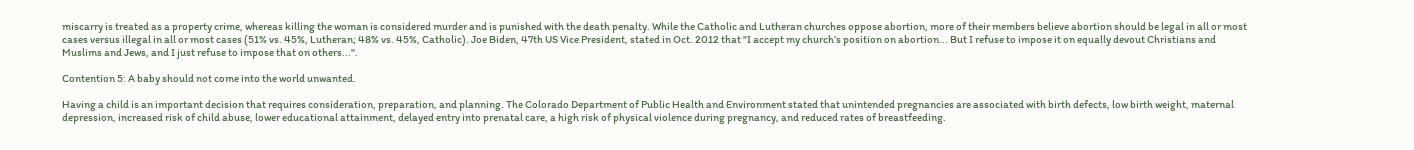miscarry is treated as a property crime, whereas killing the woman is considered murder and is punished with the death penalty. While the Catholic and Lutheran churches oppose abortion, more of their members believe abortion should be legal in all or most cases versus illegal in all or most cases (51% vs. 45%, Lutheran; 48% vs. 45%, Catholic). Joe Biden, 47th US Vice President, stated in Oct. 2012 that "I accept my church’s position on abortion... But I refuse to impose it on equally devout Christians and Muslims and Jews, and I just refuse to impose that on others...".

Contention 5: A baby should not come into the world unwanted.

Having a child is an important decision that requires consideration, preparation, and planning. The Colorado Department of Public Health and Environment stated that unintended pregnancies are associated with birth defects, low birth weight, maternal depression, increased risk of child abuse, lower educational attainment, delayed entry into prenatal care, a high risk of physical violence during pregnancy, and reduced rates of breastfeeding.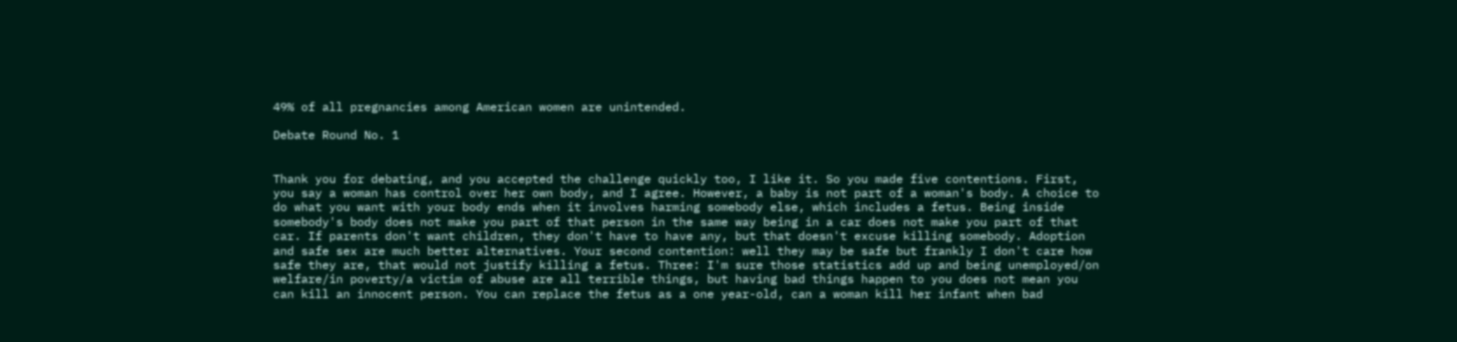49% of all pregnancies among American women are unintended.

Debate Round No. 1


Thank you for debating, and you accepted the challenge quickly too, I like it. So you made five contentions. First, you say a woman has control over her own body, and I agree. However, a baby is not part of a woman's body. A choice to do what you want with your body ends when it involves harming somebody else, which includes a fetus. Being inside somebody's body does not make you part of that person in the same way being in a car does not make you part of that car. If parents don't want children, they don't have to have any, but that doesn't excuse killing somebody. Adoption and safe sex are much better alternatives. Your second contention: well they may be safe but frankly I don't care how safe they are, that would not justify killing a fetus. Three: I'm sure those statistics add up and being unemployed/on welfare/in poverty/a victim of abuse are all terrible things, but having bad things happen to you does not mean you can kill an innocent person. You can replace the fetus as a one year-old, can a woman kill her infant when bad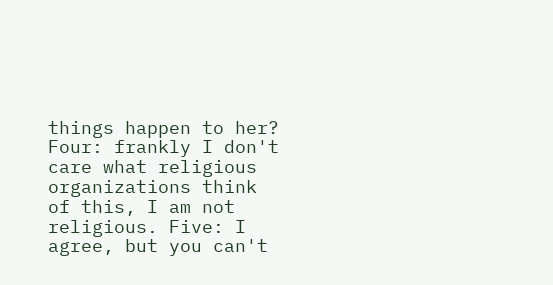things happen to her? Four: frankly I don't care what religious organizations think of this, I am not religious. Five: I agree, but you can't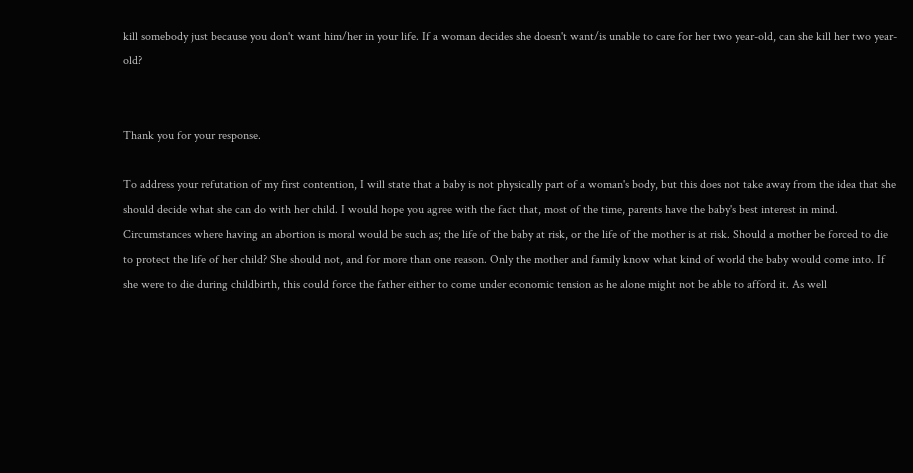kill somebody just because you don't want him/her in your life. If a woman decides she doesn't want/is unable to care for her two year-old, can she kill her two year-old?


Thank you for your response.

To address your refutation of my first contention, I will state that a baby is not physically part of a woman's body, but this does not take away from the idea that she should decide what she can do with her child. I would hope you agree with the fact that, most of the time, parents have the baby's best interest in mind. Circumstances where having an abortion is moral would be such as; the life of the baby at risk, or the life of the mother is at risk. Should a mother be forced to die to protect the life of her child? She should not, and for more than one reason. Only the mother and family know what kind of world the baby would come into. If she were to die during childbirth, this could force the father either to come under economic tension as he alone might not be able to afford it. As well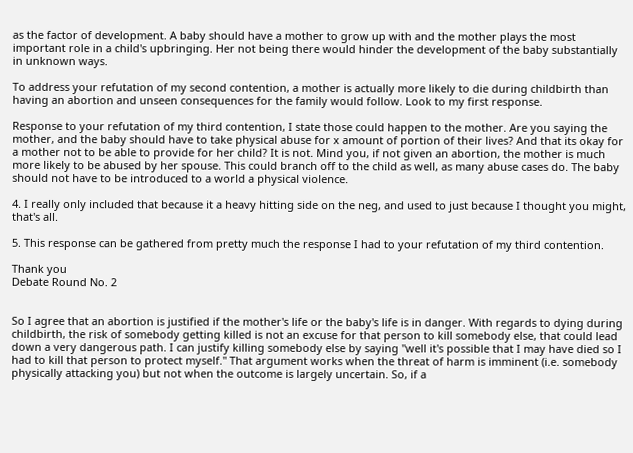as the factor of development. A baby should have a mother to grow up with and the mother plays the most important role in a child's upbringing. Her not being there would hinder the development of the baby substantially in unknown ways.

To address your refutation of my second contention, a mother is actually more likely to die during childbirth than having an abortion and unseen consequences for the family would follow. Look to my first response.

Response to your refutation of my third contention, I state those could happen to the mother. Are you saying the mother, and the baby should have to take physical abuse for x amount of portion of their lives? And that its okay for a mother not to be able to provide for her child? It is not. Mind you, if not given an abortion, the mother is much more likely to be abused by her spouse. This could branch off to the child as well, as many abuse cases do. The baby should not have to be introduced to a world a physical violence.

4. I really only included that because it a heavy hitting side on the neg, and used to just because I thought you might, that's all.

5. This response can be gathered from pretty much the response I had to your refutation of my third contention.

Thank you
Debate Round No. 2


So I agree that an abortion is justified if the mother's life or the baby's life is in danger. With regards to dying during childbirth, the risk of somebody getting killed is not an excuse for that person to kill somebody else, that could lead down a very dangerous path. I can justify killing somebody else by saying "well it's possible that I may have died so I had to kill that person to protect myself." That argument works when the threat of harm is imminent (i.e. somebody physically attacking you) but not when the outcome is largely uncertain. So, if a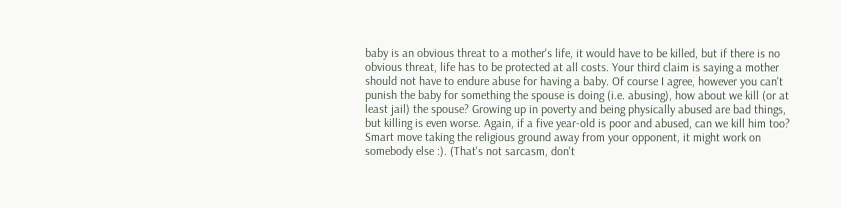baby is an obvious threat to a mother's life, it would have to be killed, but if there is no obvious threat, life has to be protected at all costs. Your third claim is saying a mother should not have to endure abuse for having a baby. Of course I agree, however you can't punish the baby for something the spouse is doing (i.e. abusing), how about we kill (or at least jail) the spouse? Growing up in poverty and being physically abused are bad things, but killing is even worse. Again, if a five year-old is poor and abused, can we kill him too? Smart move taking the religious ground away from your opponent, it might work on somebody else :). (That's not sarcasm, don't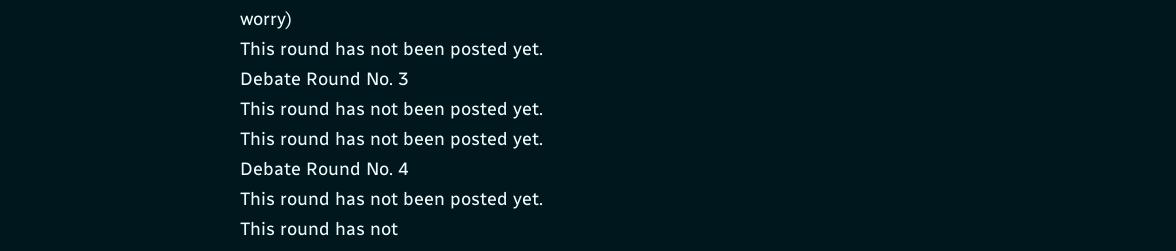worry)
This round has not been posted yet.
Debate Round No. 3
This round has not been posted yet.
This round has not been posted yet.
Debate Round No. 4
This round has not been posted yet.
This round has not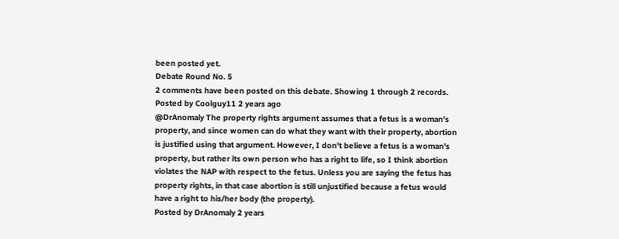been posted yet.
Debate Round No. 5
2 comments have been posted on this debate. Showing 1 through 2 records.
Posted by Coolguy11 2 years ago
@DrAnomaly The property rights argument assumes that a fetus is a woman's property, and since women can do what they want with their property, abortion is justified using that argument. However, I don't believe a fetus is a woman's property, but rather its own person who has a right to life, so I think abortion violates the NAP with respect to the fetus. Unless you are saying the fetus has property rights, in that case abortion is still unjustified because a fetus would have a right to his/her body (the property).
Posted by DrAnomaly 2 years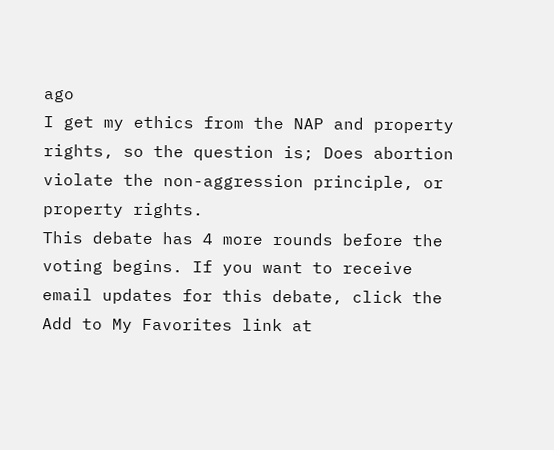ago
I get my ethics from the NAP and property rights, so the question is; Does abortion violate the non-aggression principle, or property rights.
This debate has 4 more rounds before the voting begins. If you want to receive email updates for this debate, click the Add to My Favorites link at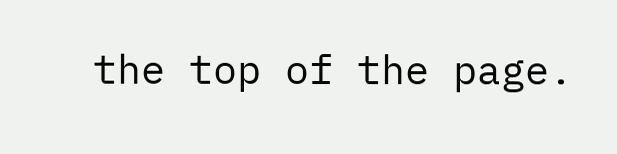the top of the page.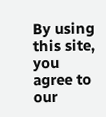By using this site, you agree to our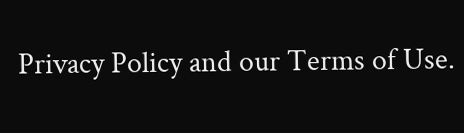Privacy Policy and our Terms of Use.